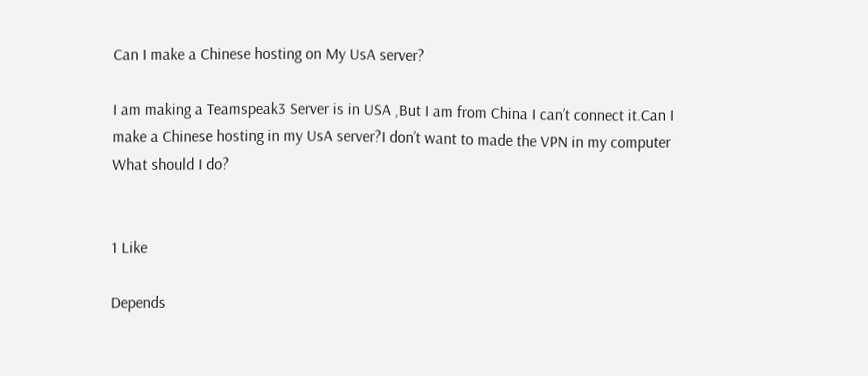Can I make a Chinese hosting on My UsA server?

I am making a Teamspeak3 Server is in USA ,But I am from China I can’t connect it.Can I make a Chinese hosting in my UsA server?I don’t want to made the VPN in my computer
What should I do?


1 Like

Depends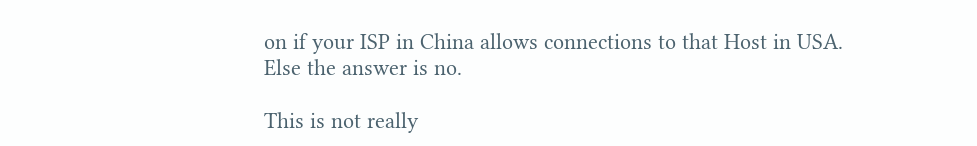on if your ISP in China allows connections to that Host in USA.
Else the answer is no.

This is not really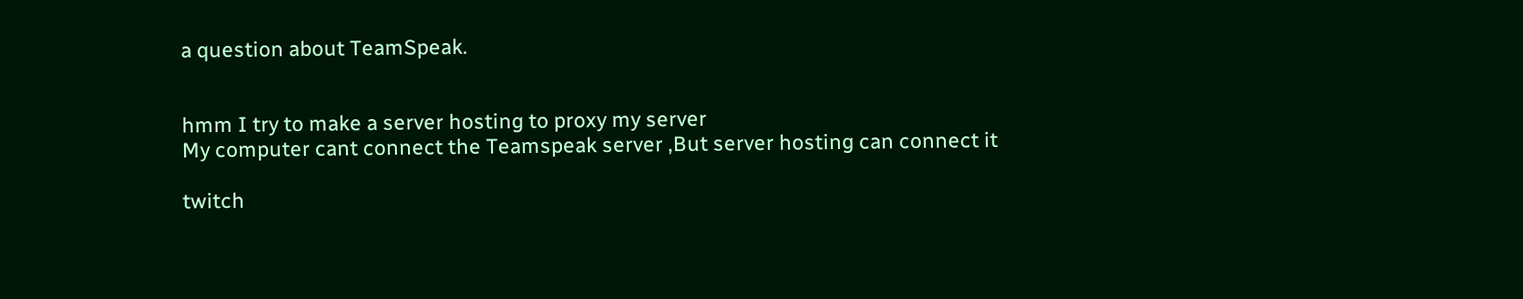a question about TeamSpeak.


hmm I try to make a server hosting to proxy my server
My computer cant connect the Teamspeak server ,But server hosting can connect it

twitch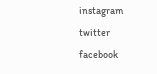instagram twitter facebook